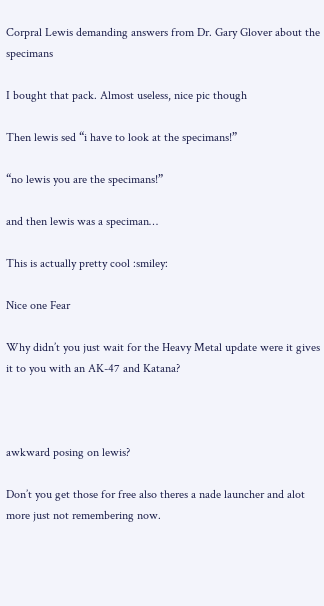Corpral Lewis demanding answers from Dr. Gary Glover about the specimans

I bought that pack. Almost useless, nice pic though

Then lewis sed “i have to look at the specimans!”

“no lewis you are the specimans!”

and then lewis was a speciman…

This is actually pretty cool :smiley:

Nice one Fear

Why didn’t you just wait for the Heavy Metal update were it gives it to you with an AK-47 and Katana?



awkward posing on lewis?

Don’t you get those for free also theres a nade launcher and alot more just not remembering now.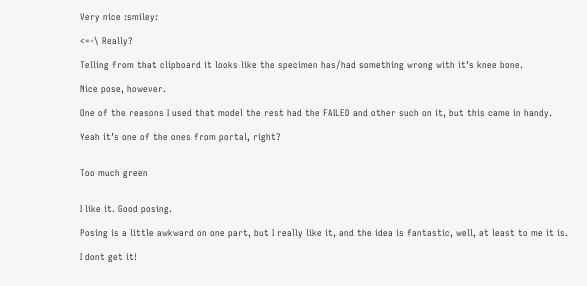Very nice :smiley:

<=-\ Really?

Telling from that clipboard it looks like the specimen has/had something wrong with it’s knee bone.

Nice pose, however.

One of the reasons I used that model the rest had the FAILED and other such on it, but this came in handy.

Yeah it’s one of the ones from portal, right?


Too much green


I like it. Good posing.

Posing is a little awkward on one part, but I really like it, and the idea is fantastic, well, at least to me it is.

I dont get it!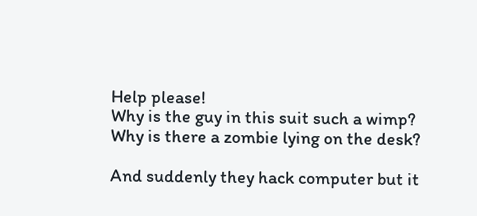Help please!
Why is the guy in this suit such a wimp?
Why is there a zombie lying on the desk?

And suddenly they hack computer but it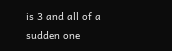is 3 and all of a sudden one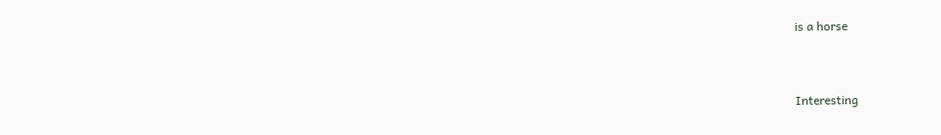is a horse


Interesting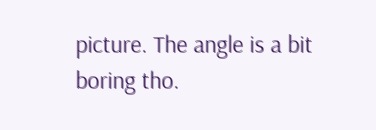picture. The angle is a bit boring tho.